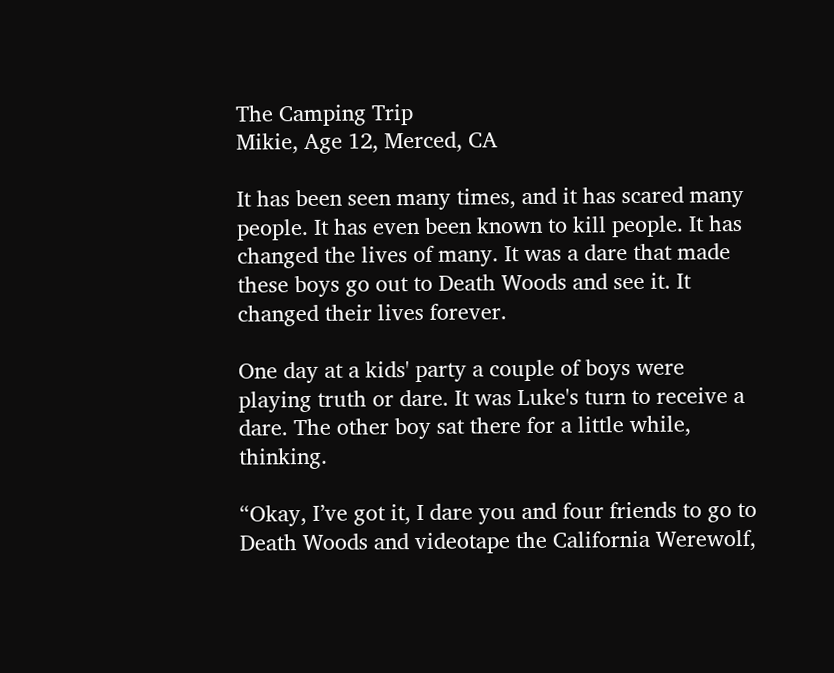The Camping Trip
Mikie, Age 12, Merced, CA

It has been seen many times, and it has scared many people. It has even been known to kill people. It has changed the lives of many. It was a dare that made these boys go out to Death Woods and see it. It changed their lives forever.

One day at a kids' party a couple of boys were playing truth or dare. It was Luke's turn to receive a dare. The other boy sat there for a little while, thinking.

“Okay, I’ve got it, I dare you and four friends to go to Death Woods and videotape the California Werewolf,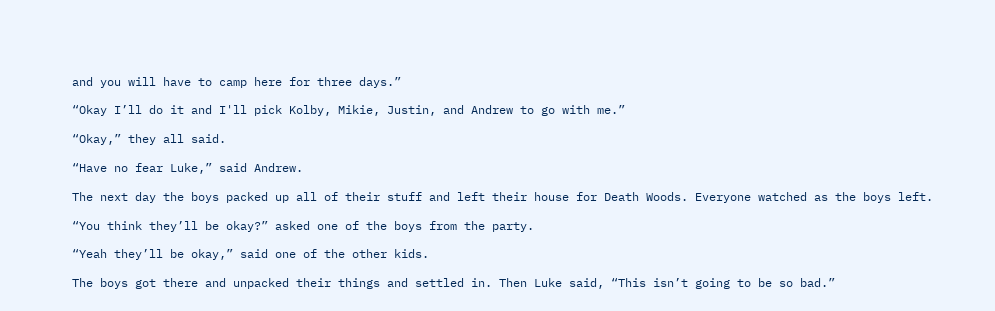and you will have to camp here for three days.”

“Okay I’ll do it and I'll pick Kolby, Mikie, Justin, and Andrew to go with me.”

“Okay,” they all said.

“Have no fear Luke,” said Andrew.

The next day the boys packed up all of their stuff and left their house for Death Woods. Everyone watched as the boys left.

“You think they’ll be okay?” asked one of the boys from the party.

“Yeah they’ll be okay,” said one of the other kids.

The boys got there and unpacked their things and settled in. Then Luke said, “This isn’t going to be so bad.”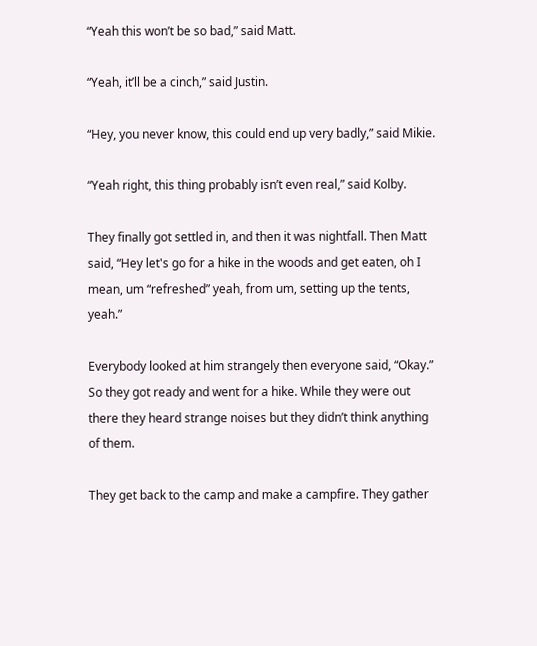“Yeah this won’t be so bad,” said Matt.

“Yeah, it’ll be a cinch,” said Justin.

“Hey, you never know, this could end up very badly,” said Mikie.

“Yeah right, this thing probably isn’t even real,” said Kolby.

They finally got settled in, and then it was nightfall. Then Matt said, “Hey let's go for a hike in the woods and get eaten, oh I mean, um “refreshed” yeah, from um, setting up the tents, yeah.”

Everybody looked at him strangely then everyone said, “Okay.” So they got ready and went for a hike. While they were out there they heard strange noises but they didn’t think anything of them.

They get back to the camp and make a campfire. They gather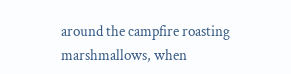around the campfire roasting marshmallows, when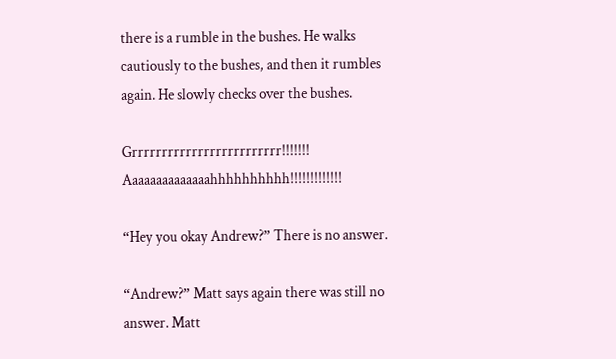there is a rumble in the bushes. He walks cautiously to the bushes, and then it rumbles again. He slowly checks over the bushes.

Grrrrrrrrrrrrrrrrrrrrrrrrr!!!!!!! Aaaaaaaaaaaaaahhhhhhhhhh!!!!!!!!!!!!!

“Hey you okay Andrew?” There is no answer.

“Andrew?” Matt says again there was still no answer. Matt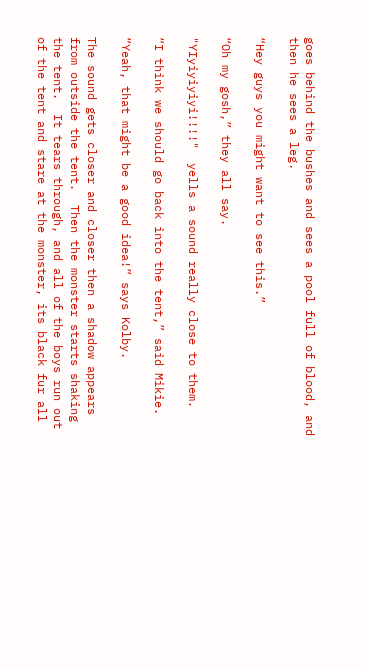goes behind the bushes and sees a pool full of blood, and then he sees a leg.

“Hey guys you might want to see this.”

“Oh my gosh,” they all say.

"YIyiyiyiyi!!!!"  yells a sound really close to them.

“I think we should go back into the tent,” said Mikie.

“Yeah, that might be a good idea!” says Kolby.

The sound gets closer and closer then a shadow appears from outside the tent.  Then the monster starts shaking the tent.  It tears through, and all of the boys run out of the tent and stare at the monster, its black fur all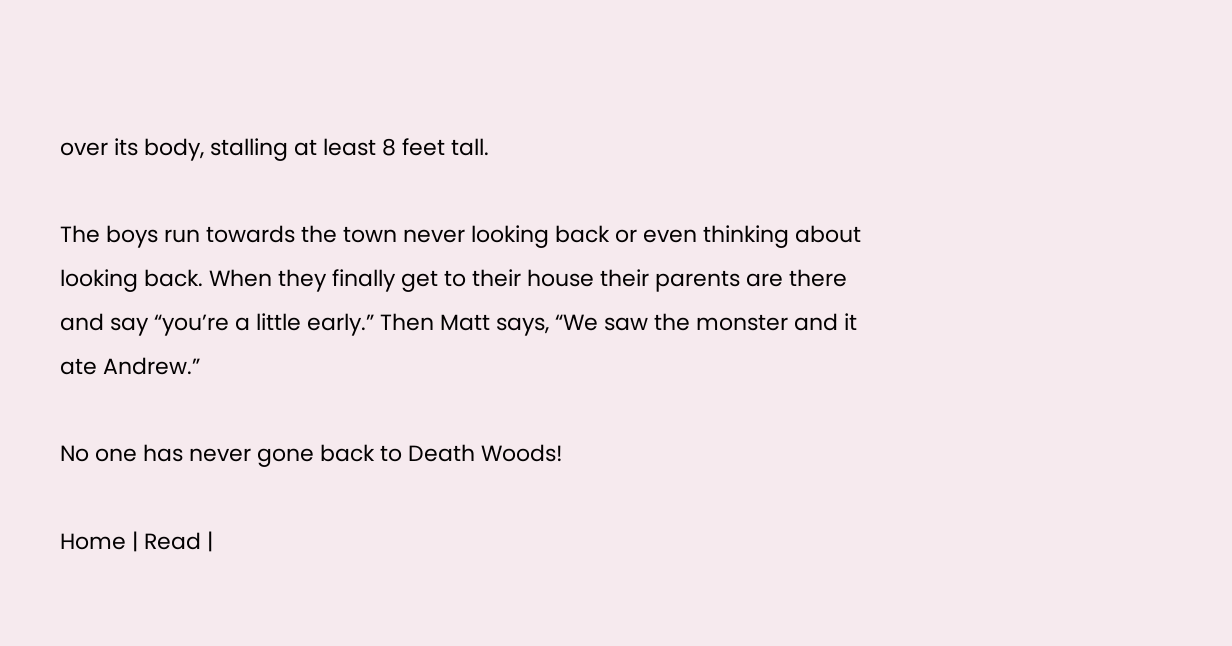over its body, stalling at least 8 feet tall.

The boys run towards the town never looking back or even thinking about looking back. When they finally get to their house their parents are there and say “you’re a little early.” Then Matt says, “We saw the monster and it ate Andrew.”

No one has never gone back to Death Woods!

Home | Read |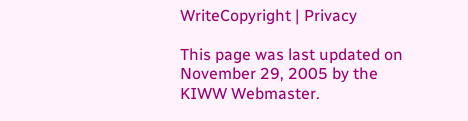WriteCopyright | Privacy

This page was last updated on November 29, 2005 by the KIWW Webmaster.